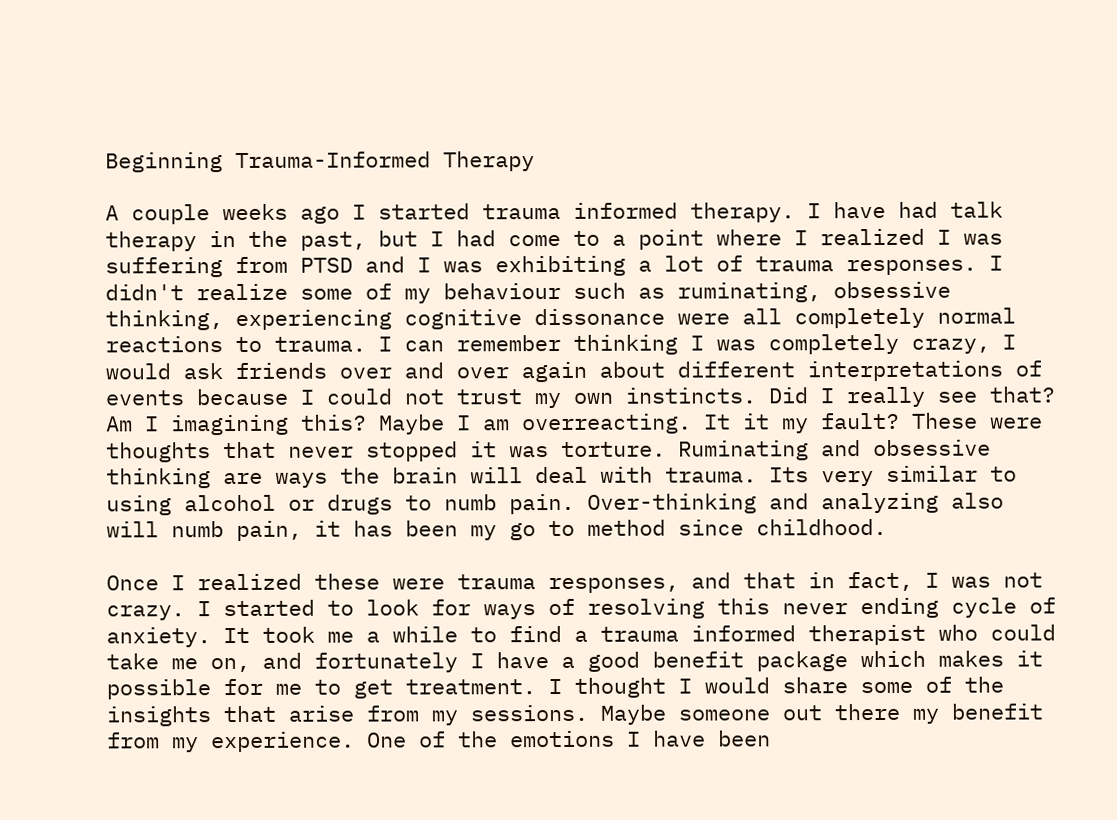Beginning Trauma-Informed Therapy

A couple weeks ago I started trauma informed therapy. I have had talk therapy in the past, but I had come to a point where I realized I was suffering from PTSD and I was exhibiting a lot of trauma responses. I didn't realize some of my behaviour such as ruminating, obsessive thinking, experiencing cognitive dissonance were all completely normal reactions to trauma. I can remember thinking I was completely crazy, I would ask friends over and over again about different interpretations of events because I could not trust my own instincts. Did I really see that? Am I imagining this? Maybe I am overreacting. It it my fault? These were thoughts that never stopped it was torture. Ruminating and obsessive thinking are ways the brain will deal with trauma. Its very similar to using alcohol or drugs to numb pain. Over-thinking and analyzing also will numb pain, it has been my go to method since childhood.

Once I realized these were trauma responses, and that in fact, I was not crazy. I started to look for ways of resolving this never ending cycle of anxiety. It took me a while to find a trauma informed therapist who could take me on, and fortunately I have a good benefit package which makes it possible for me to get treatment. I thought I would share some of the insights that arise from my sessions. Maybe someone out there my benefit from my experience. One of the emotions I have been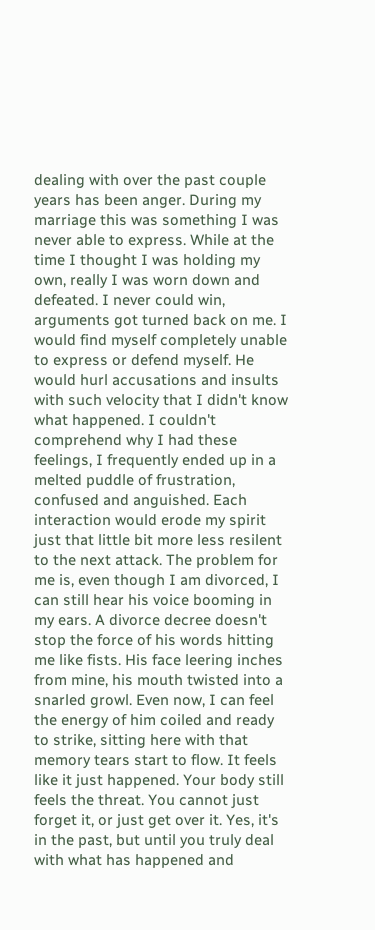dealing with over the past couple years has been anger. During my marriage this was something I was never able to express. While at the time I thought I was holding my own, really I was worn down and defeated. I never could win, arguments got turned back on me. I would find myself completely unable to express or defend myself. He would hurl accusations and insults with such velocity that I didn't know what happened. I couldn't comprehend why I had these feelings, I frequently ended up in a melted puddle of frustration, confused and anguished. Each interaction would erode my spirit just that little bit more less resilent to the next attack. The problem for me is, even though I am divorced, I can still hear his voice booming in my ears. A divorce decree doesn't stop the force of his words hitting me like fists. His face leering inches from mine, his mouth twisted into a snarled growl. Even now, I can feel the energy of him coiled and ready to strike, sitting here with that memory tears start to flow. It feels like it just happened. Your body still feels the threat. You cannot just forget it, or just get over it. Yes, it's in the past, but until you truly deal with what has happened and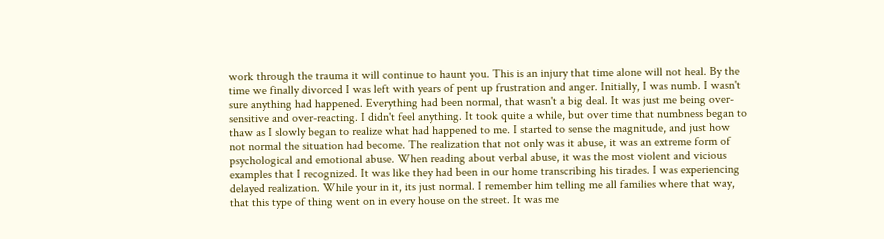work through the trauma it will continue to haunt you. This is an injury that time alone will not heal. By the time we finally divorced I was left with years of pent up frustration and anger. Initially, I was numb. I wasn't sure anything had happened. Everything had been normal, that wasn't a big deal. It was just me being over-sensitive and over-reacting. I didn't feel anything. It took quite a while, but over time that numbness began to thaw as I slowly began to realize what had happened to me. I started to sense the magnitude, and just how not normal the situation had become. The realization that not only was it abuse, it was an extreme form of psychological and emotional abuse. When reading about verbal abuse, it was the most violent and vicious examples that I recognized. It was like they had been in our home transcribing his tirades. I was experiencing delayed realization. While your in it, its just normal. I remember him telling me all families where that way, that this type of thing went on in every house on the street. It was me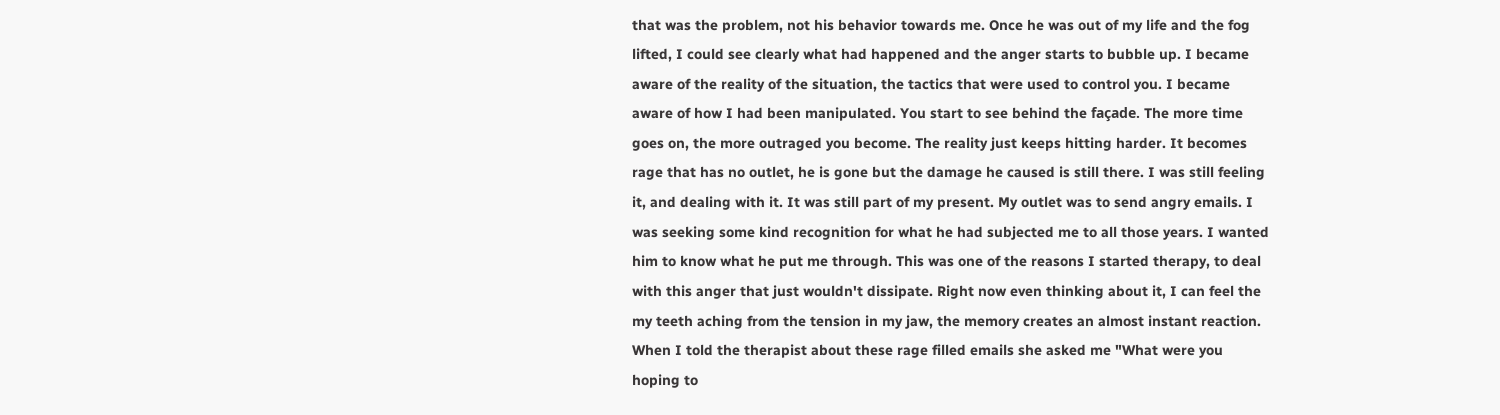that was the problem, not his behavior towards me. Once he was out of my life and the fog lifted, I could see clearly what had happened and the anger starts to bubble up. I became aware of the reality of the situation, the tactics that were used to control you. I became aware of how I had been manipulated. You start to see behind the façade. The more time goes on, the more outraged you become. The reality just keeps hitting harder. It becomes rage that has no outlet, he is gone but the damage he caused is still there. I was still feeling it, and dealing with it. It was still part of my present. My outlet was to send angry emails. I was seeking some kind recognition for what he had subjected me to all those years. I wanted him to know what he put me through. This was one of the reasons I started therapy, to deal with this anger that just wouldn't dissipate. Right now even thinking about it, I can feel the my teeth aching from the tension in my jaw, the memory creates an almost instant reaction. When I told the therapist about these rage filled emails she asked me "What were you hoping to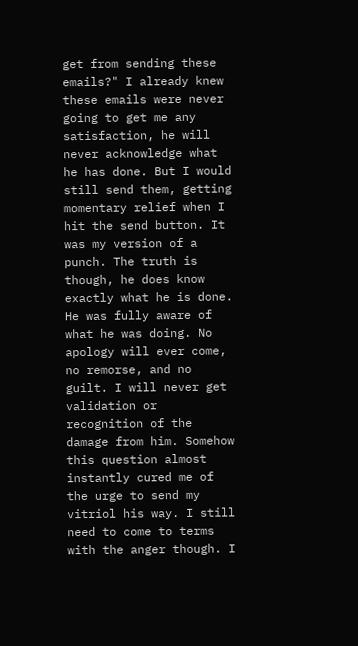get from sending these emails?" I already knew these emails were never going to get me any satisfaction, he will never acknowledge what he has done. But I would still send them, getting momentary relief when I hit the send button. It was my version of a punch. The truth is though, he does know exactly what he is done. He was fully aware of what he was doing. No apology will ever come, no remorse, and no guilt. I will never get validation or recognition of the damage from him. Somehow this question almost instantly cured me of the urge to send my vitriol his way. I still need to come to terms with the anger though. I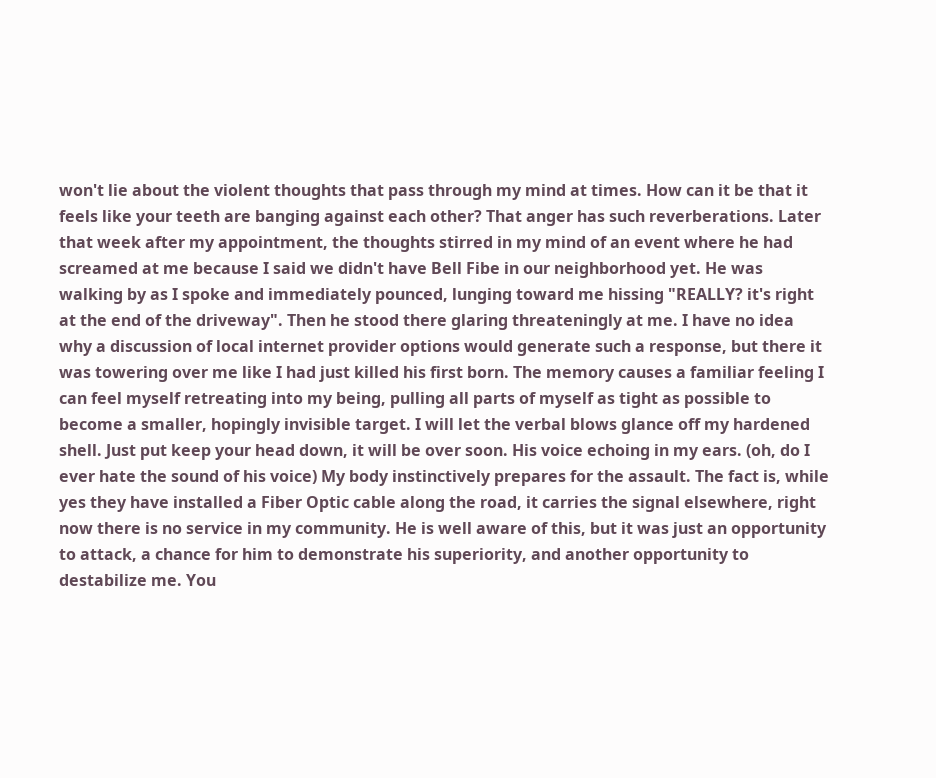won't lie about the violent thoughts that pass through my mind at times. How can it be that it feels like your teeth are banging against each other? That anger has such reverberations. Later that week after my appointment, the thoughts stirred in my mind of an event where he had screamed at me because I said we didn't have Bell Fibe in our neighborhood yet. He was walking by as I spoke and immediately pounced, lunging toward me hissing "REALLY? it's right at the end of the driveway". Then he stood there glaring threateningly at me. I have no idea why a discussion of local internet provider options would generate such a response, but there it was towering over me like I had just killed his first born. The memory causes a familiar feeling I can feel myself retreating into my being, pulling all parts of myself as tight as possible to become a smaller, hopingly invisible target. I will let the verbal blows glance off my hardened shell. Just put keep your head down, it will be over soon. His voice echoing in my ears. (oh, do I ever hate the sound of his voice) My body instinctively prepares for the assault. The fact is, while yes they have installed a Fiber Optic cable along the road, it carries the signal elsewhere, right now there is no service in my community. He is well aware of this, but it was just an opportunity to attack, a chance for him to demonstrate his superiority, and another opportunity to destabilize me. You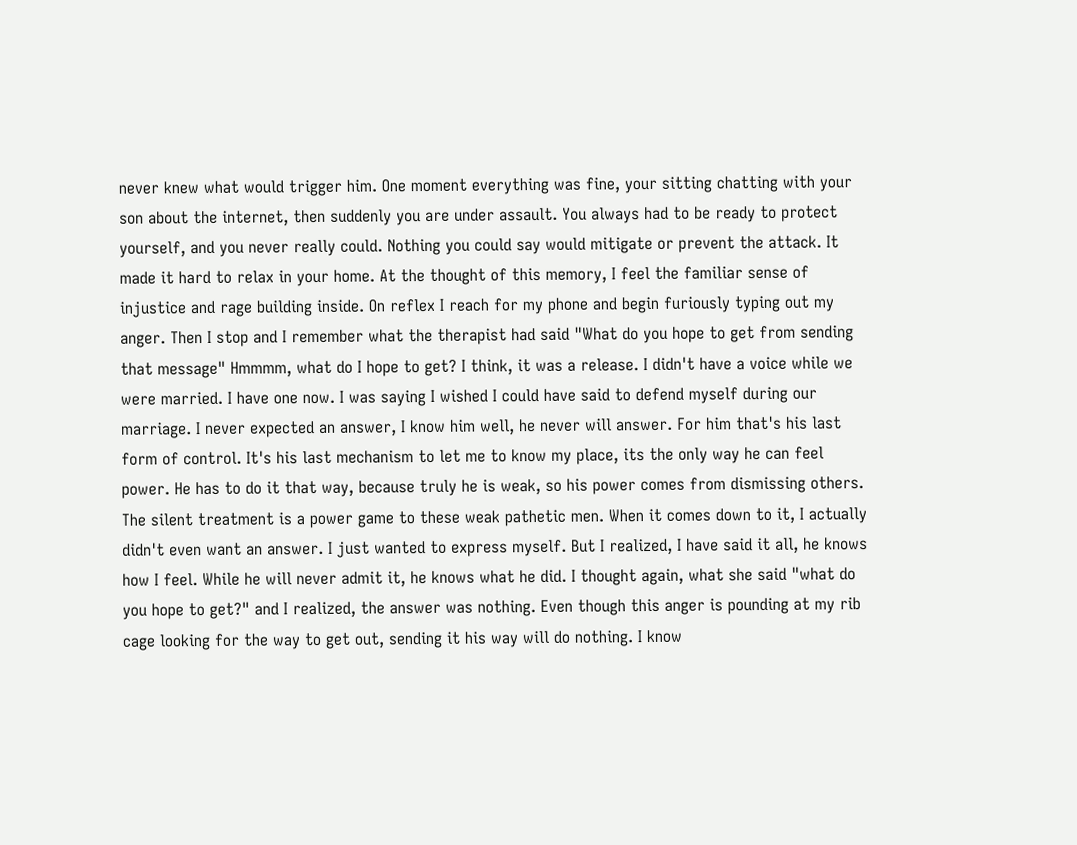never knew what would trigger him. One moment everything was fine, your sitting chatting with your son about the internet, then suddenly you are under assault. You always had to be ready to protect yourself, and you never really could. Nothing you could say would mitigate or prevent the attack. It made it hard to relax in your home. At the thought of this memory, I feel the familiar sense of injustice and rage building inside. On reflex I reach for my phone and begin furiously typing out my anger. Then I stop and I remember what the therapist had said "What do you hope to get from sending that message" Hmmmm, what do I hope to get? I think, it was a release. I didn't have a voice while we were married. I have one now. I was saying I wished I could have said to defend myself during our marriage. I never expected an answer, I know him well, he never will answer. For him that's his last form of control. It's his last mechanism to let me to know my place, its the only way he can feel power. He has to do it that way, because truly he is weak, so his power comes from dismissing others. The silent treatment is a power game to these weak pathetic men. When it comes down to it, I actually didn't even want an answer. I just wanted to express myself. But I realized, I have said it all, he knows how I feel. While he will never admit it, he knows what he did. I thought again, what she said "what do you hope to get?" and I realized, the answer was nothing. Even though this anger is pounding at my rib cage looking for the way to get out, sending it his way will do nothing. I know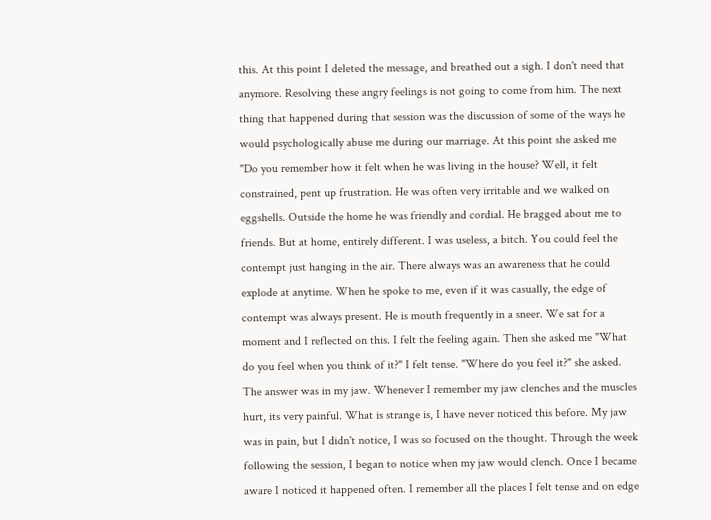this. At this point I deleted the message, and breathed out a sigh. I don't need that anymore. Resolving these angry feelings is not going to come from him. The next thing that happened during that session was the discussion of some of the ways he would psychologically abuse me during our marriage. At this point she asked me "Do you remember how it felt when he was living in the house? Well, it felt constrained, pent up frustration. He was often very irritable and we walked on eggshells. Outside the home he was friendly and cordial. He bragged about me to friends. But at home, entirely different. I was useless, a bitch. You could feel the contempt just hanging in the air. There always was an awareness that he could explode at anytime. When he spoke to me, even if it was casually, the edge of contempt was always present. He is mouth frequently in a sneer. We sat for a moment and I reflected on this. I felt the feeling again. Then she asked me "What do you feel when you think of it?" I felt tense. "Where do you feel it?" she asked. The answer was in my jaw. Whenever I remember my jaw clenches and the muscles hurt, its very painful. What is strange is, I have never noticed this before. My jaw was in pain, but I didn't notice, I was so focused on the thought. Through the week following the session, I began to notice when my jaw would clench. Once I became aware I noticed it happened often. I remember all the places I felt tense and on edge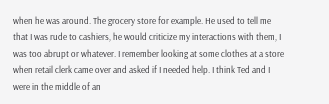when he was around. The grocery store for example. He used to tell me that I was rude to cashiers, he would criticize my interactions with them, I was too abrupt or whatever. I remember looking at some clothes at a store when retail clerk came over and asked if I needed help. I think Ted and I were in the middle of an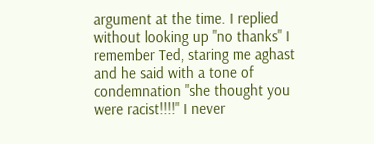argument at the time. I replied without looking up "no thanks" I remember Ted, staring me aghast and he said with a tone of condemnation "she thought you were racist!!!!" I never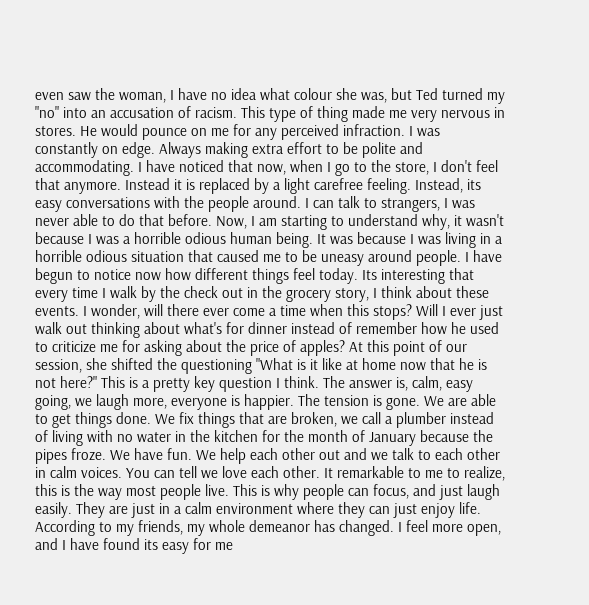even saw the woman, I have no idea what colour she was, but Ted turned my "no" into an accusation of racism. This type of thing made me very nervous in stores. He would pounce on me for any perceived infraction. I was constantly on edge. Always making extra effort to be polite and accommodating. I have noticed that now, when I go to the store, I don't feel that anymore. Instead it is replaced by a light carefree feeling. Instead, its easy conversations with the people around. I can talk to strangers, I was never able to do that before. Now, I am starting to understand why, it wasn't because I was a horrible odious human being. It was because I was living in a horrible odious situation that caused me to be uneasy around people. I have begun to notice now how different things feel today. Its interesting that every time I walk by the check out in the grocery story, I think about these events. I wonder, will there ever come a time when this stops? Will I ever just walk out thinking about what's for dinner instead of remember how he used to criticize me for asking about the price of apples? At this point of our session, she shifted the questioning "What is it like at home now that he is not here?" This is a pretty key question I think. The answer is, calm, easy going, we laugh more, everyone is happier. The tension is gone. We are able to get things done. We fix things that are broken, we call a plumber instead of living with no water in the kitchen for the month of January because the pipes froze. We have fun. We help each other out and we talk to each other in calm voices. You can tell we love each other. It remarkable to me to realize, this is the way most people live. This is why people can focus, and just laugh easily. They are just in a calm environment where they can just enjoy life. According to my friends, my whole demeanor has changed. I feel more open, and I have found its easy for me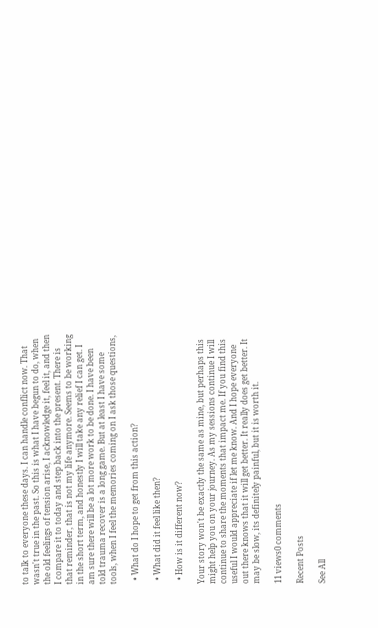to talk to everyone these days. I can handle conflict now. That wasn't true in the past. So this is what I have begun to do, when the old feelings of tension arise, I acknowledge it, feel it, and then I compare it to today and step back into the present. There is that reminder, that is not my life anymore. Seems to be working in the short term, and honestly I will take any relief I can get. I am sure there will be a lot more work to be done. I have been told trauma recover is a long game. But at least I have some tools, when I feel the memories coming on I ask those questions,

  • What do I hope to get from this action?

  • What did it feel like then?

  • How is it different now?

Your story won't be exactly the same as mine, but perhaps this might help you on your journey. As my sessions continue I will continue to share the moments that impact me. If you find this useful I would appreciate if let me know. And I hope everyone out there knows that it will get better. It really does get better. It may be slow, its definitely painful, but it is worth it.

11 views0 comments

Recent Posts

See All